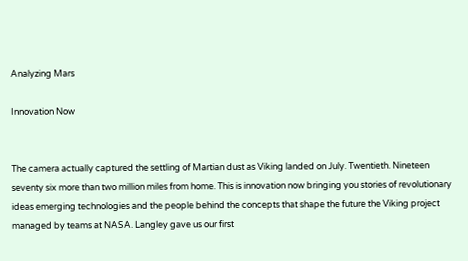Analyzing Mars

Innovation Now


The camera actually captured the settling of Martian dust as Viking landed on July. Twentieth. Nineteen seventy six more than two million miles from home. This is innovation now bringing you stories of revolutionary ideas emerging technologies and the people behind the concepts that shape the future the Viking project managed by teams at NASA. Langley gave us our first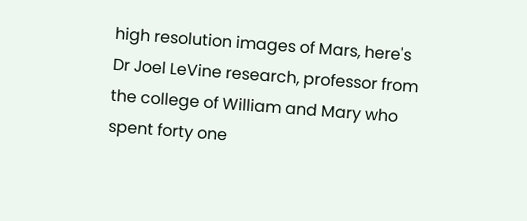high resolution images of Mars, here's Dr Joel LeVine research, professor from the college of William and Mary who spent forty one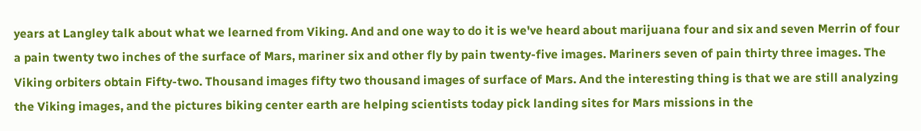years at Langley talk about what we learned from Viking. And and one way to do it is we've heard about marijuana four and six and seven Merrin of four a pain twenty two inches of the surface of Mars, mariner six and other fly by pain twenty-five images. Mariners seven of pain thirty three images. The Viking orbiters obtain Fifty-two. Thousand images fifty two thousand images of surface of Mars. And the interesting thing is that we are still analyzing the Viking images, and the pictures biking center earth are helping scientists today pick landing sites for Mars missions in the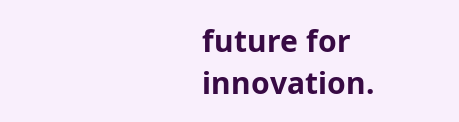future for innovation.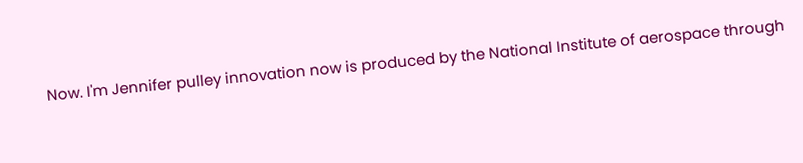Now. I'm Jennifer pulley innovation now is produced by the National Institute of aerospace through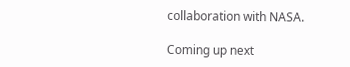collaboration with NASA.

Coming up next